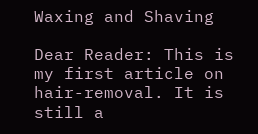Waxing and Shaving

Dear Reader: This is my first article on hair-removal. It is still a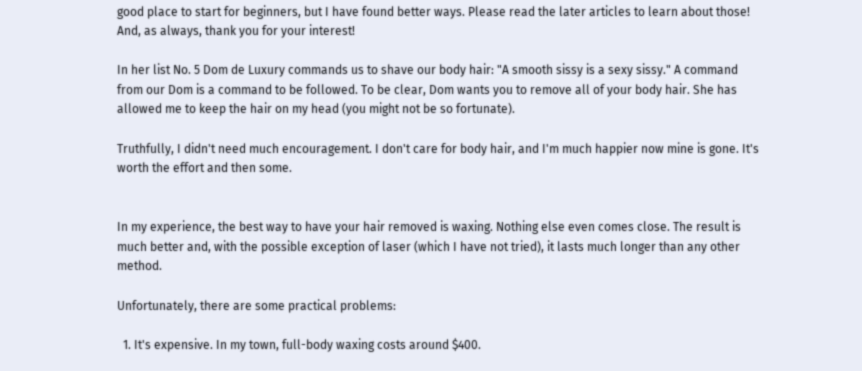good place to start for beginners, but I have found better ways. Please read the later articles to learn about those! And, as always, thank you for your interest!

In her list No. 5 Dom de Luxury commands us to shave our body hair: "A smooth sissy is a sexy sissy." A command from our Dom is a command to be followed. To be clear, Dom wants you to remove all of your body hair. She has allowed me to keep the hair on my head (you might not be so fortunate).

Truthfully, I didn't need much encouragement. I don't care for body hair, and I'm much happier now mine is gone. It's worth the effort and then some.


In my experience, the best way to have your hair removed is waxing. Nothing else even comes close. The result is much better and, with the possible exception of laser (which I have not tried), it lasts much longer than any other method.

Unfortunately, there are some practical problems:

  1. It's expensive. In my town, full-body waxing costs around $400.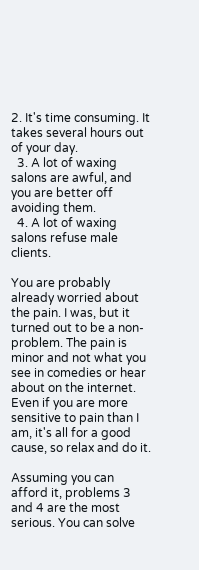2. It's time consuming. It takes several hours out of your day.
  3. A lot of waxing salons are awful, and you are better off avoiding them.
  4. A lot of waxing salons refuse male clients.

You are probably already worried about the pain. I was, but it turned out to be a non-problem. The pain is minor and not what you see in comedies or hear about on the internet. Even if you are more sensitive to pain than I am, it's all for a good cause, so relax and do it.

Assuming you can afford it, problems 3 and 4 are the most serious. You can solve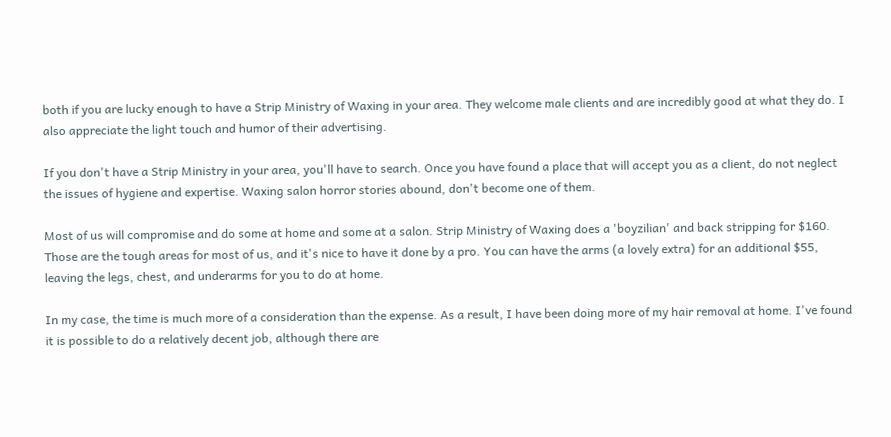both if you are lucky enough to have a Strip Ministry of Waxing in your area. They welcome male clients and are incredibly good at what they do. I also appreciate the light touch and humor of their advertising.

If you don't have a Strip Ministry in your area, you'll have to search. Once you have found a place that will accept you as a client, do not neglect the issues of hygiene and expertise. Waxing salon horror stories abound, don't become one of them.

Most of us will compromise and do some at home and some at a salon. Strip Ministry of Waxing does a 'boyzilian' and back stripping for $160. Those are the tough areas for most of us, and it's nice to have it done by a pro. You can have the arms (a lovely extra) for an additional $55, leaving the legs, chest, and underarms for you to do at home.

In my case, the time is much more of a consideration than the expense. As a result, I have been doing more of my hair removal at home. I've found it is possible to do a relatively decent job, although there are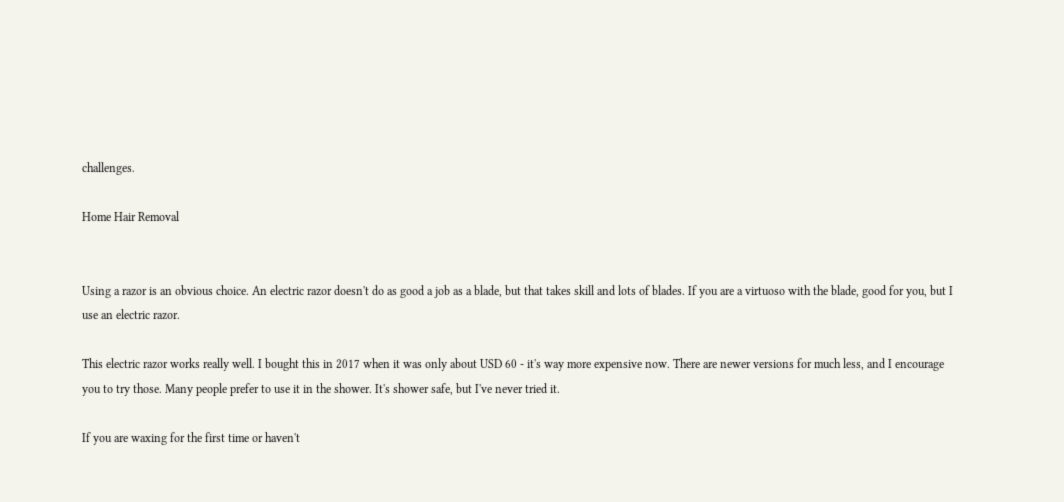challenges.

Home Hair Removal


Using a razor is an obvious choice. An electric razor doesn't do as good a job as a blade, but that takes skill and lots of blades. If you are a virtuoso with the blade, good for you, but I use an electric razor.

This electric razor works really well. I bought this in 2017 when it was only about USD 60 - it's way more expensive now. There are newer versions for much less, and I encourage you to try those. Many people prefer to use it in the shower. It's shower safe, but I've never tried it.

If you are waxing for the first time or haven't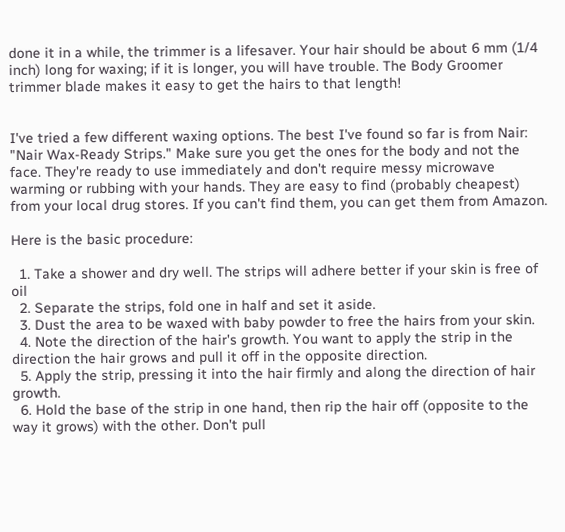done it in a while, the trimmer is a lifesaver. Your hair should be about 6 mm (1/4 inch) long for waxing; if it is longer, you will have trouble. The Body Groomer trimmer blade makes it easy to get the hairs to that length!


I've tried a few different waxing options. The best I've found so far is from Nair: "Nair Wax-Ready Strips." Make sure you get the ones for the body and not the face. They're ready to use immediately and don't require messy microwave warming or rubbing with your hands. They are easy to find (probably cheapest) from your local drug stores. If you can't find them, you can get them from Amazon.

Here is the basic procedure:

  1. Take a shower and dry well. The strips will adhere better if your skin is free of oil
  2. Separate the strips, fold one in half and set it aside.
  3. Dust the area to be waxed with baby powder to free the hairs from your skin.
  4. Note the direction of the hair's growth. You want to apply the strip in the direction the hair grows and pull it off in the opposite direction.
  5. Apply the strip, pressing it into the hair firmly and along the direction of hair growth.
  6. Hold the base of the strip in one hand, then rip the hair off (opposite to the way it grows) with the other. Don't pull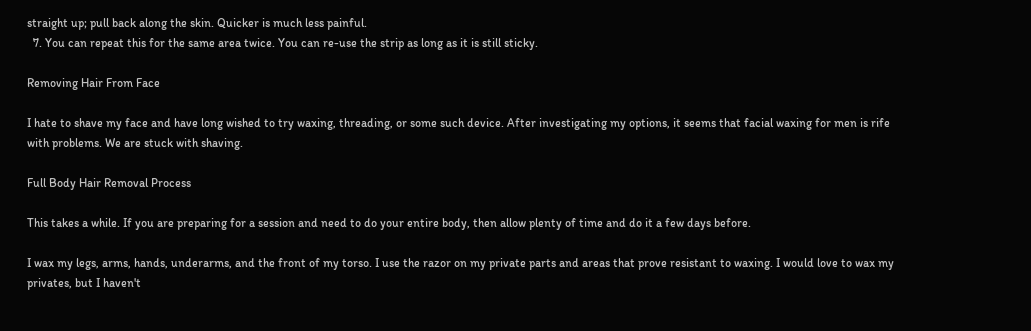straight up; pull back along the skin. Quicker is much less painful.
  7. You can repeat this for the same area twice. You can re-use the strip as long as it is still sticky.

Removing Hair From Face

I hate to shave my face and have long wished to try waxing, threading, or some such device. After investigating my options, it seems that facial waxing for men is rife with problems. We are stuck with shaving.

Full Body Hair Removal Process

This takes a while. If you are preparing for a session and need to do your entire body, then allow plenty of time and do it a few days before.

I wax my legs, arms, hands, underarms, and the front of my torso. I use the razor on my private parts and areas that prove resistant to waxing. I would love to wax my privates, but I haven't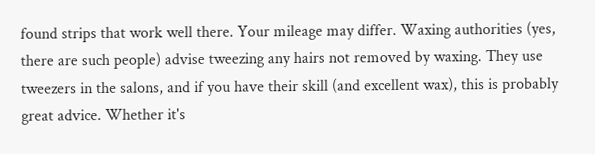found strips that work well there. Your mileage may differ. Waxing authorities (yes, there are such people) advise tweezing any hairs not removed by waxing. They use tweezers in the salons, and if you have their skill (and excellent wax), this is probably great advice. Whether it's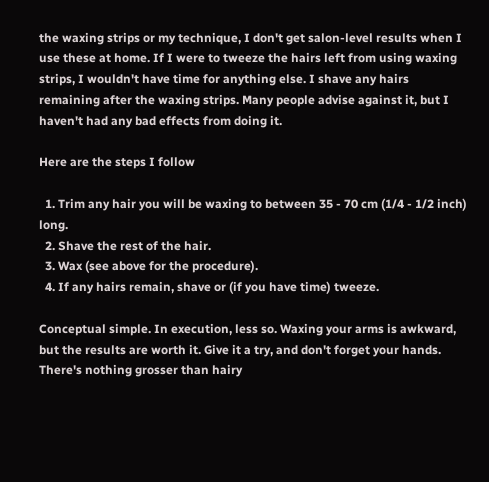the waxing strips or my technique, I don't get salon-level results when I use these at home. If I were to tweeze the hairs left from using waxing strips, I wouldn't have time for anything else. I shave any hairs remaining after the waxing strips. Many people advise against it, but I haven't had any bad effects from doing it.

Here are the steps I follow

  1. Trim any hair you will be waxing to between 35 - 70 cm (1/4 - 1/2 inch) long.
  2. Shave the rest of the hair.
  3. Wax (see above for the procedure).
  4. If any hairs remain, shave or (if you have time) tweeze.

Conceptual simple. In execution, less so. Waxing your arms is awkward, but the results are worth it. Give it a try, and don't forget your hands. There's nothing grosser than hairy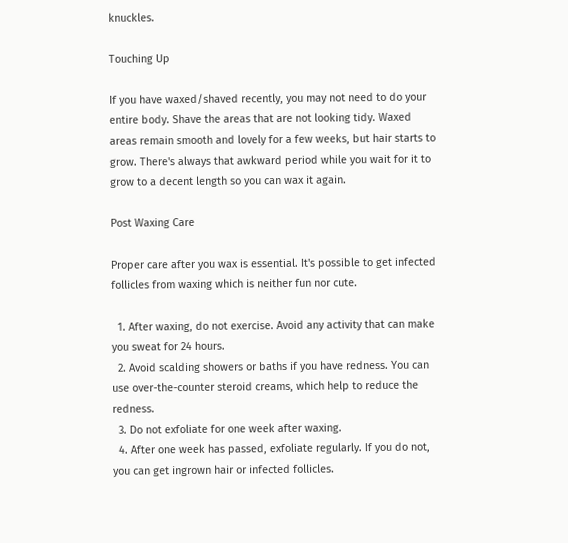knuckles.

Touching Up

If you have waxed/shaved recently, you may not need to do your entire body. Shave the areas that are not looking tidy. Waxed areas remain smooth and lovely for a few weeks, but hair starts to grow. There's always that awkward period while you wait for it to grow to a decent length so you can wax it again.

Post Waxing Care

Proper care after you wax is essential. It's possible to get infected follicles from waxing which is neither fun nor cute.

  1. After waxing, do not exercise. Avoid any activity that can make you sweat for 24 hours.
  2. Avoid scalding showers or baths if you have redness. You can use over-the-counter steroid creams, which help to reduce the redness.
  3. Do not exfoliate for one week after waxing.
  4. After one week has passed, exfoliate regularly. If you do not, you can get ingrown hair or infected follicles.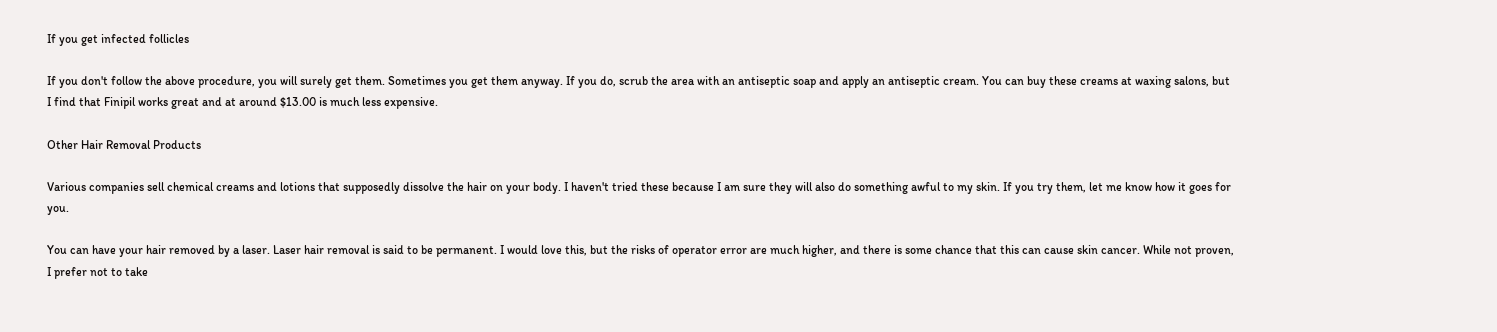If you get infected follicles

If you don't follow the above procedure, you will surely get them. Sometimes you get them anyway. If you do, scrub the area with an antiseptic soap and apply an antiseptic cream. You can buy these creams at waxing salons, but I find that Finipil works great and at around $13.00 is much less expensive.

Other Hair Removal Products

Various companies sell chemical creams and lotions that supposedly dissolve the hair on your body. I haven't tried these because I am sure they will also do something awful to my skin. If you try them, let me know how it goes for you.

You can have your hair removed by a laser. Laser hair removal is said to be permanent. I would love this, but the risks of operator error are much higher, and there is some chance that this can cause skin cancer. While not proven, I prefer not to take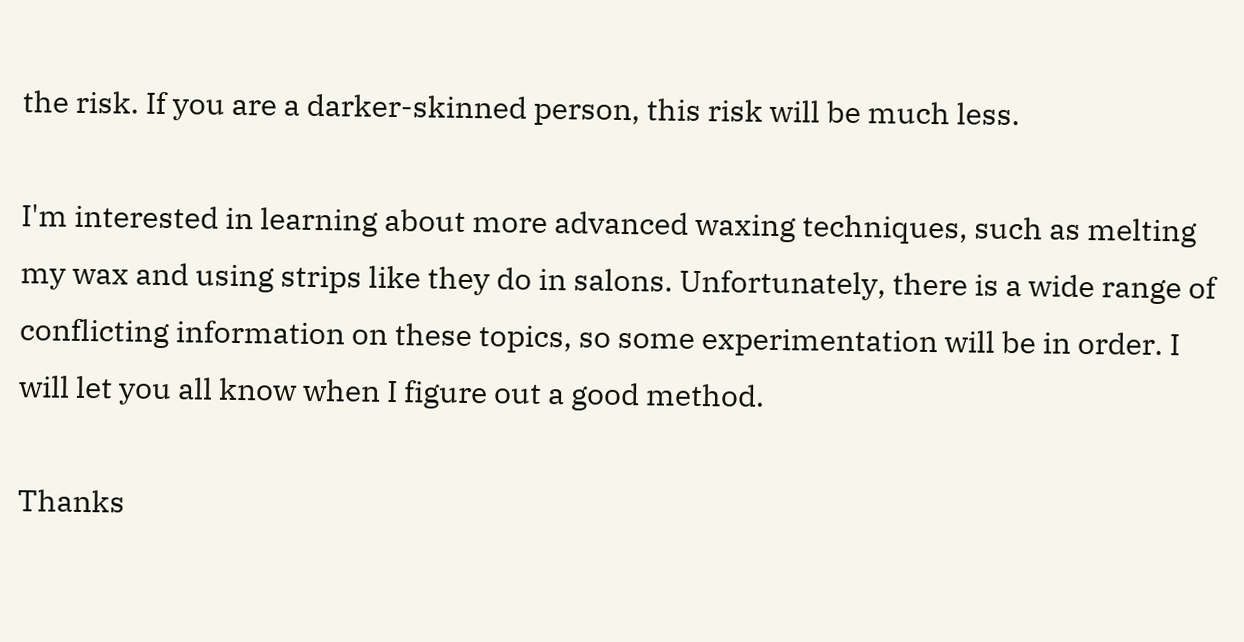the risk. If you are a darker-skinned person, this risk will be much less.

I'm interested in learning about more advanced waxing techniques, such as melting my wax and using strips like they do in salons. Unfortunately, there is a wide range of conflicting information on these topics, so some experimentation will be in order. I will let you all know when I figure out a good method.

Thanks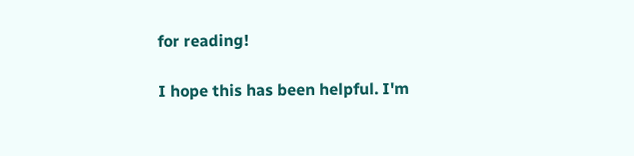for reading!

I hope this has been helpful. I'm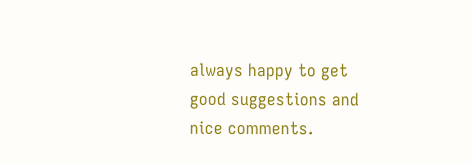always happy to get good suggestions and nice comments.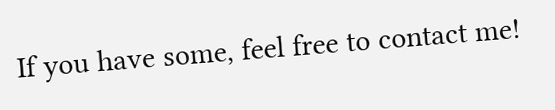If you have some, feel free to contact me!